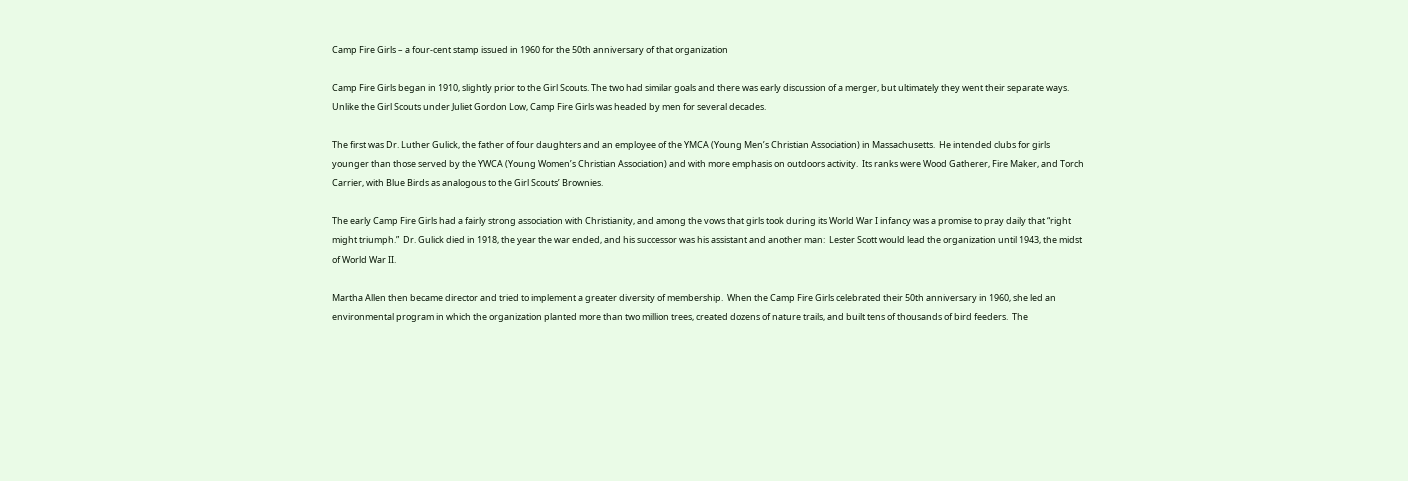Camp Fire Girls – a four-cent stamp issued in 1960 for the 50th anniversary of that organization

Camp Fire Girls began in 1910, slightly prior to the Girl Scouts. The two had similar goals and there was early discussion of a merger, but ultimately they went their separate ways.  Unlike the Girl Scouts under Juliet Gordon Low, Camp Fire Girls was headed by men for several decades.

The first was Dr. Luther Gulick, the father of four daughters and an employee of the YMCA (Young Men’s Christian Association) in Massachusetts.  He intended clubs for girls younger than those served by the YWCA (Young Women’s Christian Association) and with more emphasis on outdoors activity.  Its ranks were Wood Gatherer, Fire Maker, and Torch Carrier, with Blue Birds as analogous to the Girl Scouts’ Brownies.

The early Camp Fire Girls had a fairly strong association with Christianity, and among the vows that girls took during its World War I infancy was a promise to pray daily that “right might triumph.”  Dr. Gulick died in 1918, the year the war ended, and his successor was his assistant and another man:  Lester Scott would lead the organization until 1943, the midst of World War II.

Martha Allen then became director and tried to implement a greater diversity of membership.  When the Camp Fire Girls celebrated their 50th anniversary in 1960, she led an environmental program in which the organization planted more than two million trees, created dozens of nature trails, and built tens of thousands of bird feeders.  The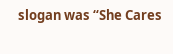slogan was “She Cares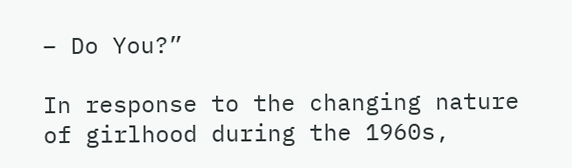– Do You?”

In response to the changing nature of girlhood during the 1960s,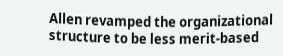Allen revamped the organizational structure to be less merit-based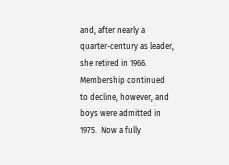and, after nearly a quarter-century as leader, she retired in 1966.  Membership continued to decline, however, and boys were admitted in 1975.  Now a fully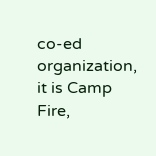co-ed organization, it is Camp Fire,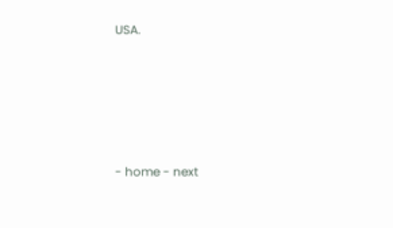USA.






- home - next